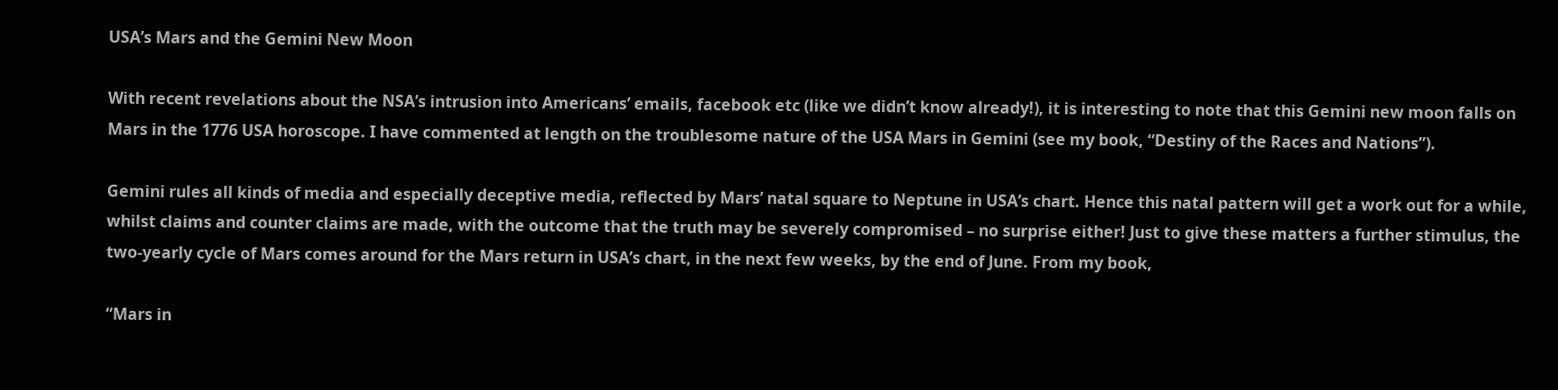USA’s Mars and the Gemini New Moon

With recent revelations about the NSA’s intrusion into Americans’ emails, facebook etc (like we didn’t know already!), it is interesting to note that this Gemini new moon falls on Mars in the 1776 USA horoscope. I have commented at length on the troublesome nature of the USA Mars in Gemini (see my book, “Destiny of the Races and Nations”).

Gemini rules all kinds of media and especially deceptive media, reflected by Mars’ natal square to Neptune in USA’s chart. Hence this natal pattern will get a work out for a while, whilst claims and counter claims are made, with the outcome that the truth may be severely compromised – no surprise either! Just to give these matters a further stimulus, the two-yearly cycle of Mars comes around for the Mars return in USA’s chart, in the next few weeks, by the end of June. From my book,

“Mars in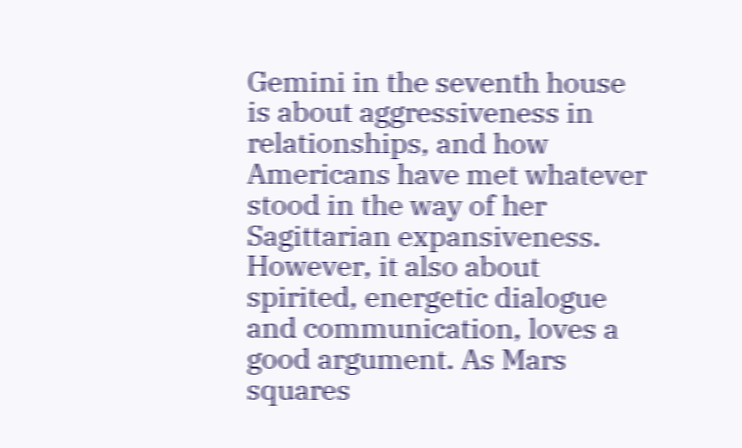Gemini in the seventh house is about aggressiveness in relationships, and how Americans have met whatever stood in the way of her Sagittarian expansiveness. However, it also about spirited, energetic dialogue and communication, loves a good argument. As Mars squares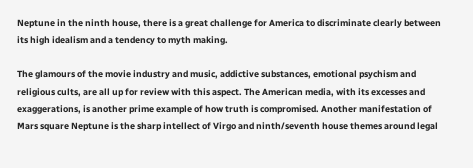Neptune in the ninth house, there is a great challenge for America to discriminate clearly between its high idealism and a tendency to myth making.

The glamours of the movie industry and music, addictive substances, emotional psychism and religious cults, are all up for review with this aspect. The American media, with its excesses and exaggerations, is another prime example of how truth is compromised. Another manifestation of Mars square Neptune is the sharp intellect of Virgo and ninth/seventh house themes around legal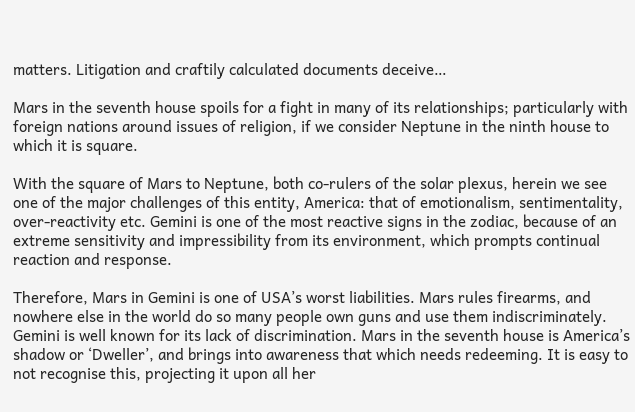matters. Litigation and craftily calculated documents deceive…

Mars in the seventh house spoils for a fight in many of its relationships; particularly with foreign nations around issues of religion, if we consider Neptune in the ninth house to which it is square.

With the square of Mars to Neptune, both co-rulers of the solar plexus, herein we see one of the major challenges of this entity, America: that of emotionalism, sentimentality, over-reactivity etc. Gemini is one of the most reactive signs in the zodiac, because of an extreme sensitivity and impressibility from its environment, which prompts continual reaction and response.

Therefore, Mars in Gemini is one of USA’s worst liabilities. Mars rules firearms, and nowhere else in the world do so many people own guns and use them indiscriminately. Gemini is well known for its lack of discrimination. Mars in the seventh house is America’s shadow or ‘Dweller’, and brings into awareness that which needs redeeming. It is easy to not recognise this, projecting it upon all her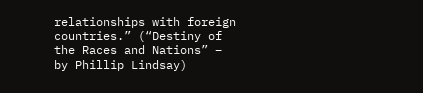relationships with foreign countries.” (“Destiny of the Races and Nations” – by Phillip Lindsay)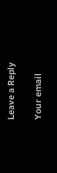Leave a Reply

Your email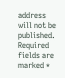address will not be published. Required fields are marked *